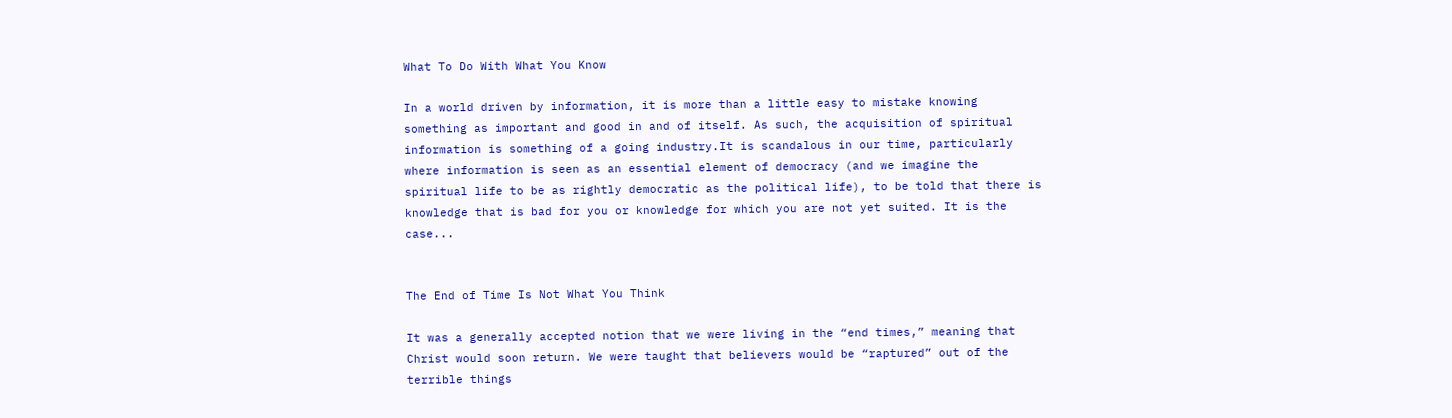What To Do With What You Know

In a world driven by information, it is more than a little easy to mistake knowing something as important and good in and of itself. As such, the acquisition of spiritual information is something of a going industry.It is scandalous in our time, particularly where information is seen as an essential element of democracy (and we imagine the spiritual life to be as rightly democratic as the political life), to be told that there is knowledge that is bad for you or knowledge for which you are not yet suited. It is the case...


The End of Time Is Not What You Think

It was a generally accepted notion that we were living in the “end times,” meaning that Christ would soon return. We were taught that believers would be “raptured” out of the terrible things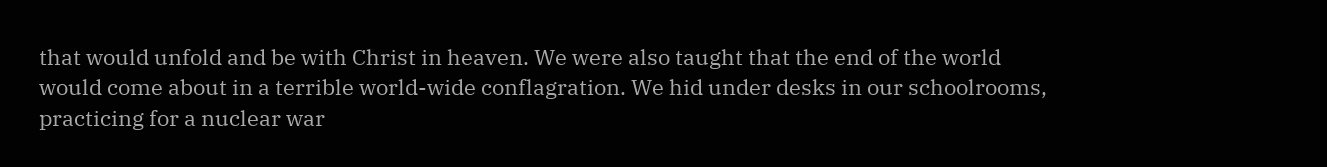that would unfold and be with Christ in heaven. We were also taught that the end of the world would come about in a terrible world-wide conflagration. We hid under desks in our schoolrooms, practicing for a nuclear war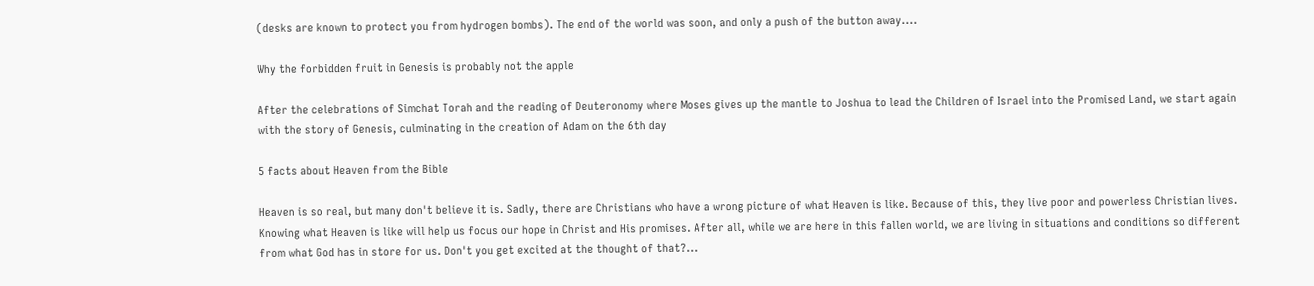(desks are known to protect you from hydrogen bombs). The end of the world was soon, and only a push of the button away....

Why the forbidden fruit in Genesis is probably not the apple

After the celebrations of Simchat Torah and the reading of Deuteronomy where Moses gives up the mantle to Joshua to lead the Children of Israel into the Promised Land, we start again with the story of Genesis, culminating in the creation of Adam on the 6th day

5 facts about Heaven from the Bible

Heaven is so real, but many don't believe it is. Sadly, there are Christians who have a wrong picture of what Heaven is like. Because of this, they live poor and powerless Christian lives. Knowing what Heaven is like will help us focus our hope in Christ and His promises. After all, while we are here in this fallen world, we are living in situations and conditions so different from what God has in store for us. Don't you get excited at the thought of that?...